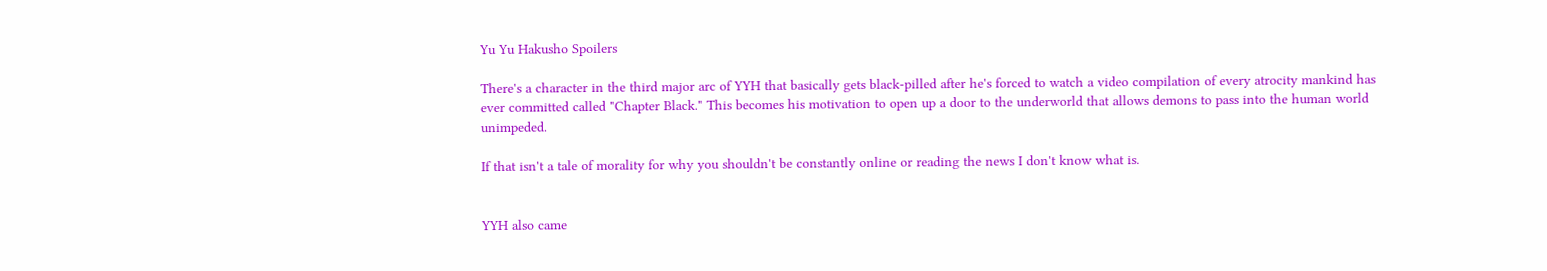Yu Yu Hakusho Spoilers

There's a character in the third major arc of YYH that basically gets black-pilled after he's forced to watch a video compilation of every atrocity mankind has ever committed called "Chapter Black." This becomes his motivation to open up a door to the underworld that allows demons to pass into the human world unimpeded.

If that isn't a tale of morality for why you shouldn't be constantly online or reading the news I don't know what is.


YYH also came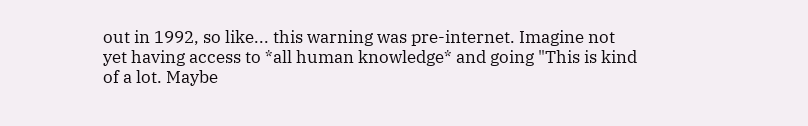out in 1992, so like... this warning was pre-internet. Imagine not yet having access to *all human knowledge* and going "This is kind of a lot. Maybe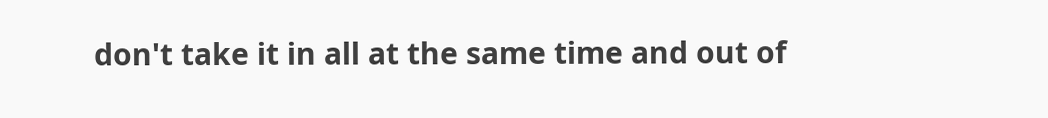don't take it in all at the same time and out of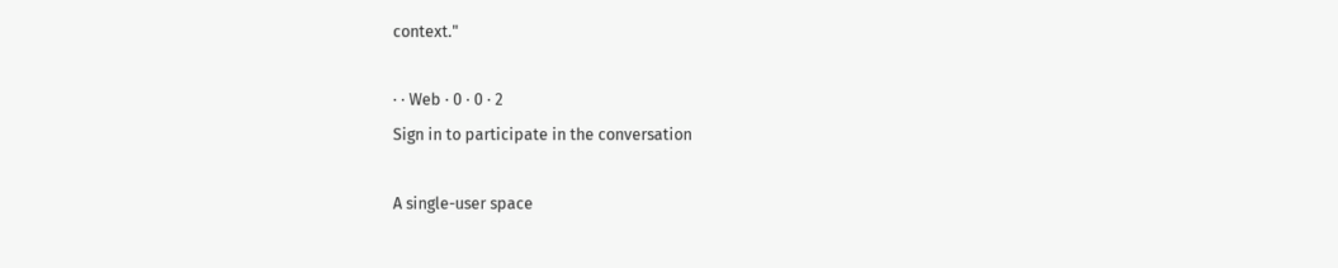context."

· · Web · 0 · 0 · 2
Sign in to participate in the conversation

A single-user space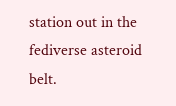station out in the fediverse asteroid belt.